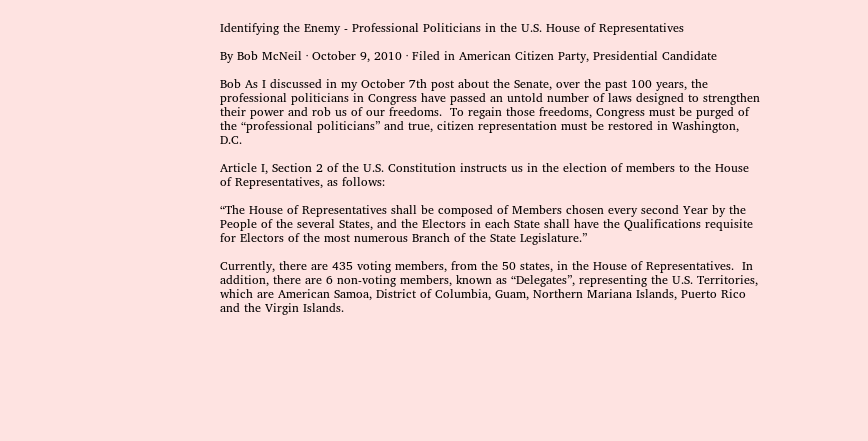Identifying the Enemy - Professional Politicians in the U.S. House of Representatives

By Bob McNeil · October 9, 2010 · Filed in American Citizen Party, Presidential Candidate

Bob As I discussed in my October 7th post about the Senate, over the past 100 years, the professional politicians in Congress have passed an untold number of laws designed to strengthen their power and rob us of our freedoms.  To regain those freedoms, Congress must be purged of the “professional politicians” and true, citizen representation must be restored in Washington, D.C.

Article I, Section 2 of the U.S. Constitution instructs us in the election of members to the House of Representatives, as follows:

“The House of Representatives shall be composed of Members chosen every second Year by the People of the several States, and the Electors in each State shall have the Qualifications requisite for Electors of the most numerous Branch of the State Legislature.”

Currently, there are 435 voting members, from the 50 states, in the House of Representatives.  In addition, there are 6 non-voting members, known as “Delegates”, representing the U.S. Territories, which are American Samoa, District of Columbia, Guam, Northern Mariana Islands, Puerto Rico and the Virgin Islands.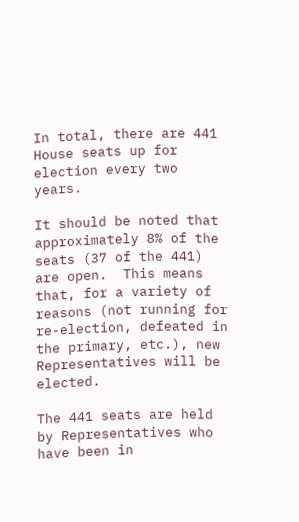In total, there are 441 House seats up for election every two years.

It should be noted that approximately 8% of the seats (37 of the 441) are open.  This means that, for a variety of reasons (not running for re-election, defeated in the primary, etc.), new Representatives will be elected.

The 441 seats are held by Representatives who have been in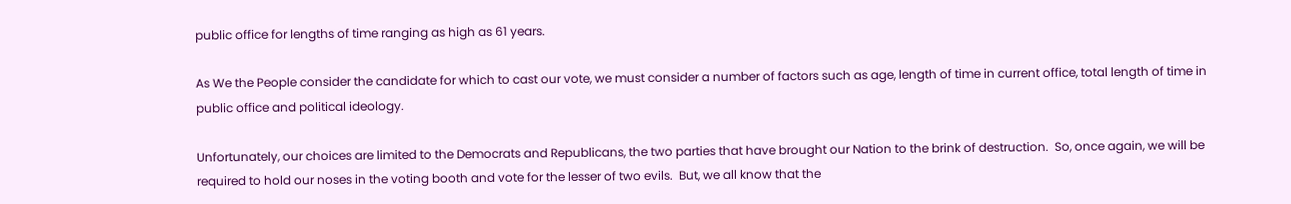public office for lengths of time ranging as high as 61 years.

As We the People consider the candidate for which to cast our vote, we must consider a number of factors such as age, length of time in current office, total length of time in public office and political ideology.

Unfortunately, our choices are limited to the Democrats and Republicans, the two parties that have brought our Nation to the brink of destruction.  So, once again, we will be required to hold our noses in the voting booth and vote for the lesser of two evils.  But, we all know that the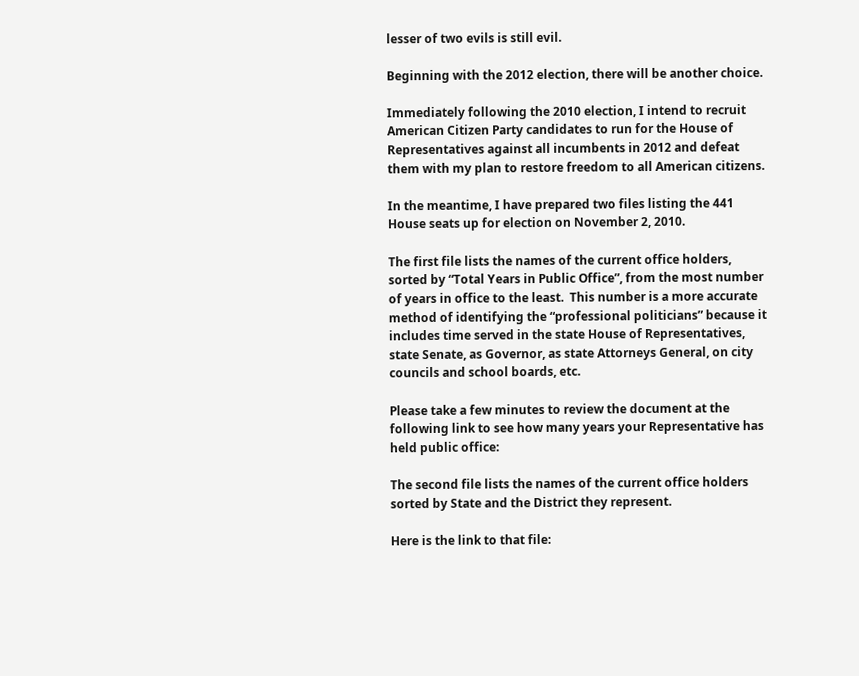lesser of two evils is still evil.

Beginning with the 2012 election, there will be another choice.

Immediately following the 2010 election, I intend to recruit American Citizen Party candidates to run for the House of Representatives against all incumbents in 2012 and defeat them with my plan to restore freedom to all American citizens.

In the meantime, I have prepared two files listing the 441 House seats up for election on November 2, 2010.

The first file lists the names of the current office holders, sorted by “Total Years in Public Office”, from the most number of years in office to the least.  This number is a more accurate method of identifying the “professional politicians” because it includes time served in the state House of Representatives, state Senate, as Governor, as state Attorneys General, on city councils and school boards, etc.

Please take a few minutes to review the document at the following link to see how many years your Representative has held public office:

The second file lists the names of the current office holders sorted by State and the District they represent.

Here is the link to that file: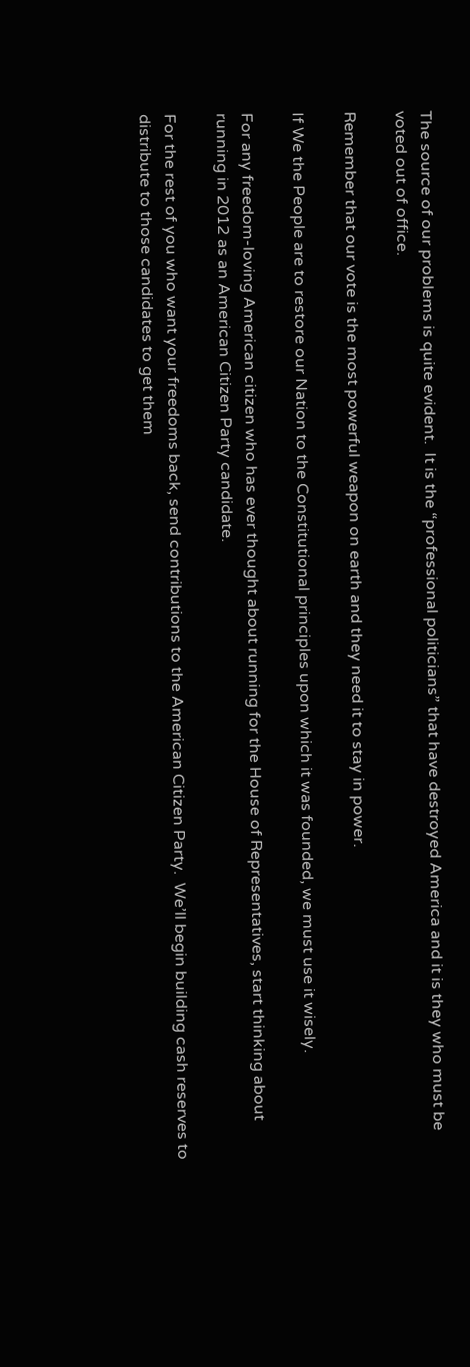The source of our problems is quite evident.  It is the “professional politicians” that have destroyed America and it is they who must be voted out of office.

Remember that our vote is the most powerful weapon on earth and they need it to stay in power.

If We the People are to restore our Nation to the Constitutional principles upon which it was founded, we must use it wisely.

For any freedom-loving American citizen who has ever thought about running for the House of Representatives, start thinking about running in 2012 as an American Citizen Party candidate.

For the rest of you who want your freedoms back, send contributions to the American Citizen Party.  We’ll begin building cash reserves to distribute to those candidates to get them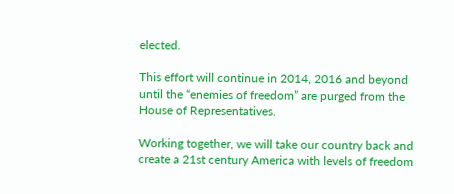elected.

This effort will continue in 2014, 2016 and beyond until the “enemies of freedom” are purged from the House of Representatives.

Working together, we will take our country back and create a 21st century America with levels of freedom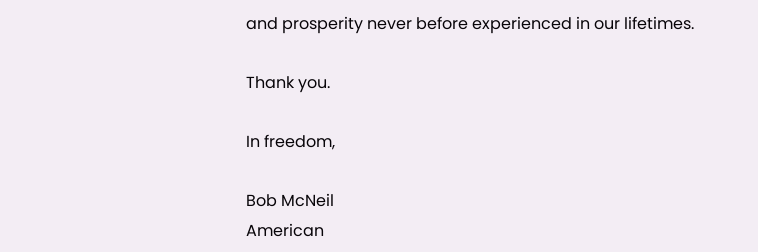and prosperity never before experienced in our lifetimes.

Thank you.

In freedom,

Bob McNeil
American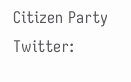Citizen Party
Twitter: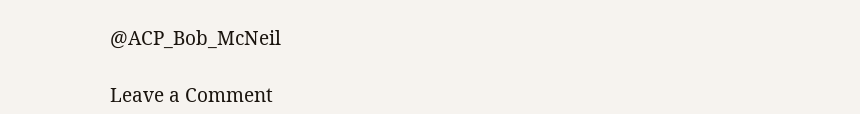@ACP_Bob_McNeil

Leave a Comment